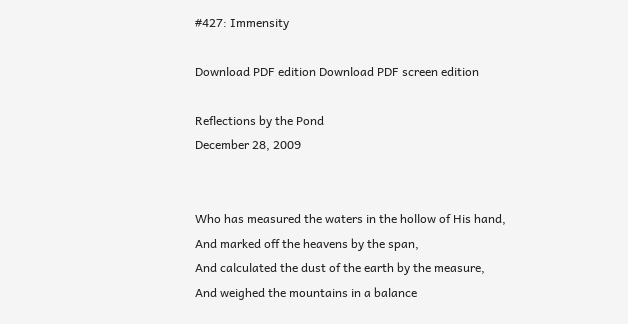#427: Immensity

Download PDF edition Download PDF screen edition

Reflections by the Pond
December 28, 2009


Who has measured the waters in the hollow of His hand,
And marked off the heavens by the span,
And calculated the dust of the earth by the measure,
And weighed the mountains in a balance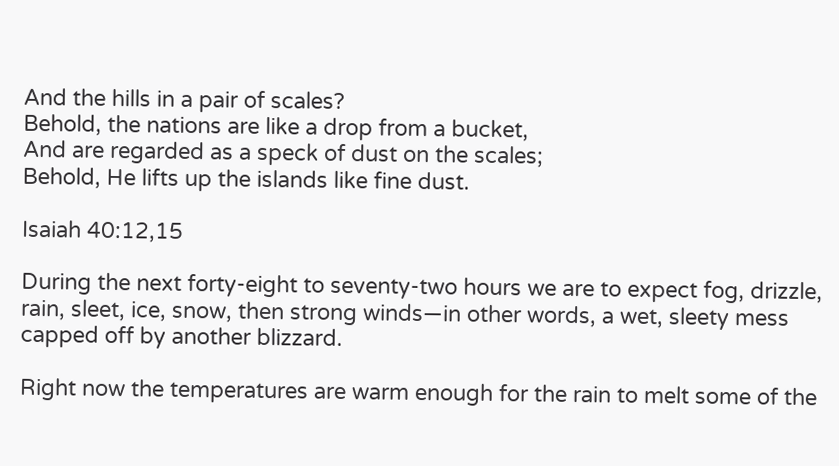And the hills in a pair of scales?
Behold, the nations are like a drop from a bucket,
And are regarded as a speck of dust on the scales;
Behold, He lifts up the islands like fine dust.

Isaiah 40:12,15

During the next forty-eight to seventy-two hours we are to expect fog, drizzle, rain, sleet, ice, snow, then strong winds—in other words, a wet, sleety mess capped off by another blizzard.

Right now the temperatures are warm enough for the rain to melt some of the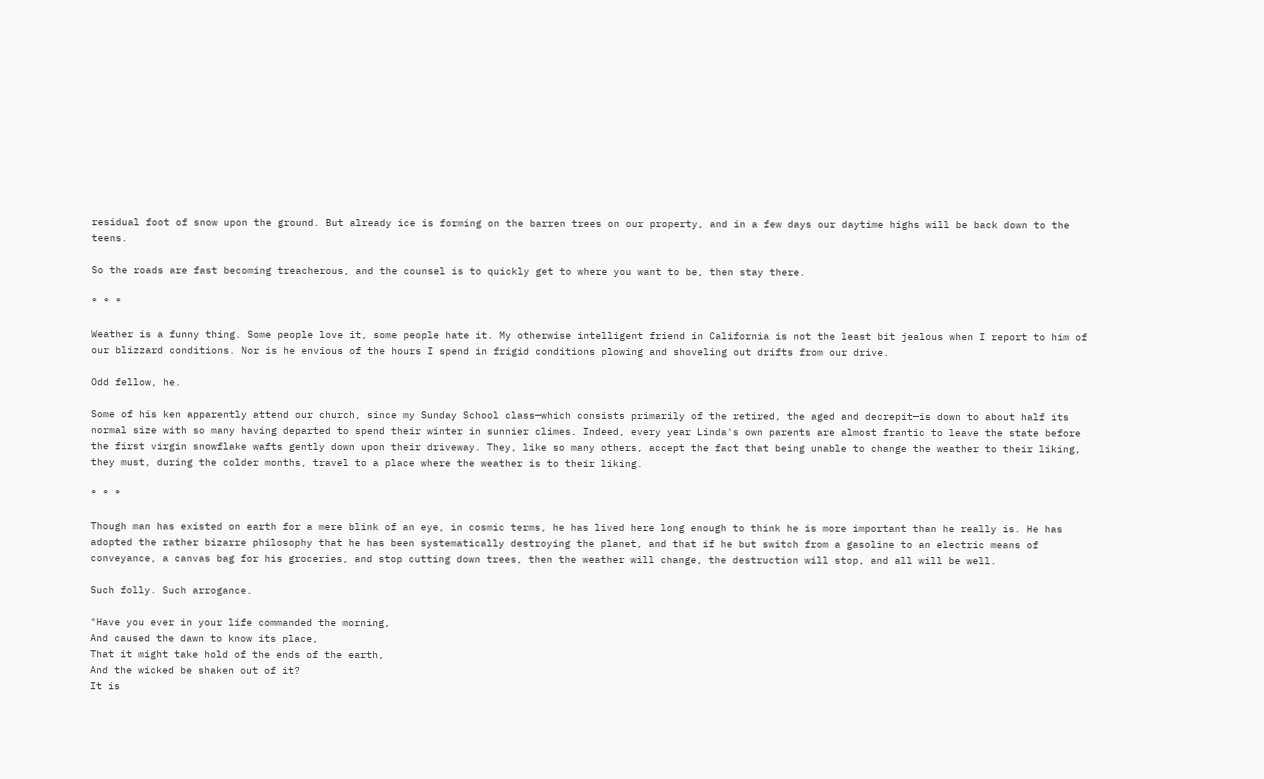residual foot of snow upon the ground. But already ice is forming on the barren trees on our property, and in a few days our daytime highs will be back down to the teens.

So the roads are fast becoming treacherous, and the counsel is to quickly get to where you want to be, then stay there.

° ° °

Weather is a funny thing. Some people love it, some people hate it. My otherwise intelligent friend in California is not the least bit jealous when I report to him of our blizzard conditions. Nor is he envious of the hours I spend in frigid conditions plowing and shoveling out drifts from our drive.

Odd fellow, he.

Some of his ken apparently attend our church, since my Sunday School class—which consists primarily of the retired, the aged and decrepit—is down to about half its normal size with so many having departed to spend their winter in sunnier climes. Indeed, every year Linda's own parents are almost frantic to leave the state before the first virgin snowflake wafts gently down upon their driveway. They, like so many others, accept the fact that being unable to change the weather to their liking, they must, during the colder months, travel to a place where the weather is to their liking.

° ° °

Though man has existed on earth for a mere blink of an eye, in cosmic terms, he has lived here long enough to think he is more important than he really is. He has adopted the rather bizarre philosophy that he has been systematically destroying the planet, and that if he but switch from a gasoline to an electric means of conveyance, a canvas bag for his groceries, and stop cutting down trees, then the weather will change, the destruction will stop, and all will be well.

Such folly. Such arrogance.

"Have you ever in your life commanded the morning,
And caused the dawn to know its place,
That it might take hold of the ends of the earth,
And the wicked be shaken out of it?
It is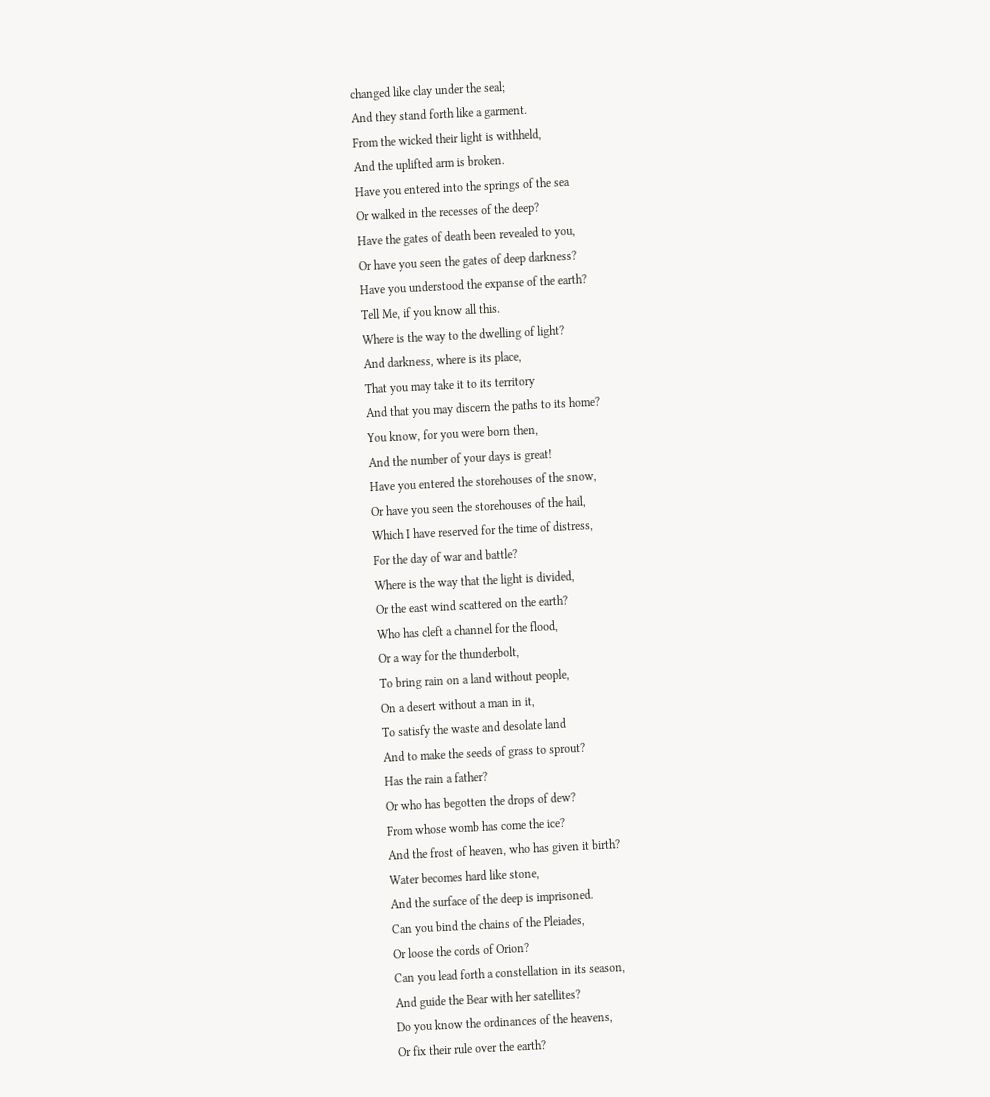changed like clay under the seal;
And they stand forth like a garment.
From the wicked their light is withheld,
And the uplifted arm is broken.
Have you entered into the springs of the sea
Or walked in the recesses of the deep?
Have the gates of death been revealed to you,
Or have you seen the gates of deep darkness?
Have you understood the expanse of the earth?
Tell Me, if you know all this.
Where is the way to the dwelling of light?
And darkness, where is its place,
That you may take it to its territory
And that you may discern the paths to its home?
You know, for you were born then,
And the number of your days is great!
Have you entered the storehouses of the snow,
Or have you seen the storehouses of the hail,
Which I have reserved for the time of distress,
For the day of war and battle?
Where is the way that the light is divided,
Or the east wind scattered on the earth?
Who has cleft a channel for the flood,
Or a way for the thunderbolt,
To bring rain on a land without people,
On a desert without a man in it,
To satisfy the waste and desolate land
And to make the seeds of grass to sprout?
Has the rain a father?
Or who has begotten the drops of dew?
From whose womb has come the ice?
And the frost of heaven, who has given it birth?
Water becomes hard like stone,
And the surface of the deep is imprisoned.
Can you bind the chains of the Pleiades,
Or loose the cords of Orion?
Can you lead forth a constellation in its season,
And guide the Bear with her satellites?
Do you know the ordinances of the heavens,
Or fix their rule over the earth?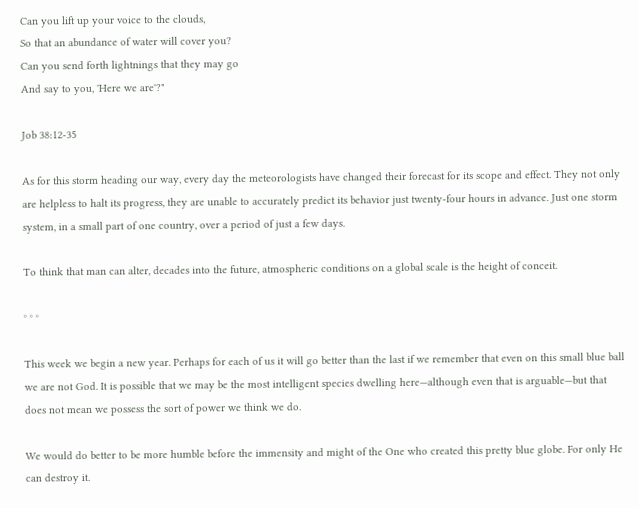Can you lift up your voice to the clouds,
So that an abundance of water will cover you?
Can you send forth lightnings that they may go
And say to you, 'Here we are'?"

Job 38:12-35

As for this storm heading our way, every day the meteorologists have changed their forecast for its scope and effect. They not only are helpless to halt its progress, they are unable to accurately predict its behavior just twenty-four hours in advance. Just one storm system, in a small part of one country, over a period of just a few days.

To think that man can alter, decades into the future, atmospheric conditions on a global scale is the height of conceit.

° ° °

This week we begin a new year. Perhaps for each of us it will go better than the last if we remember that even on this small blue ball we are not God. It is possible that we may be the most intelligent species dwelling here—although even that is arguable—but that does not mean we possess the sort of power we think we do.

We would do better to be more humble before the immensity and might of the One who created this pretty blue globe. For only He can destroy it.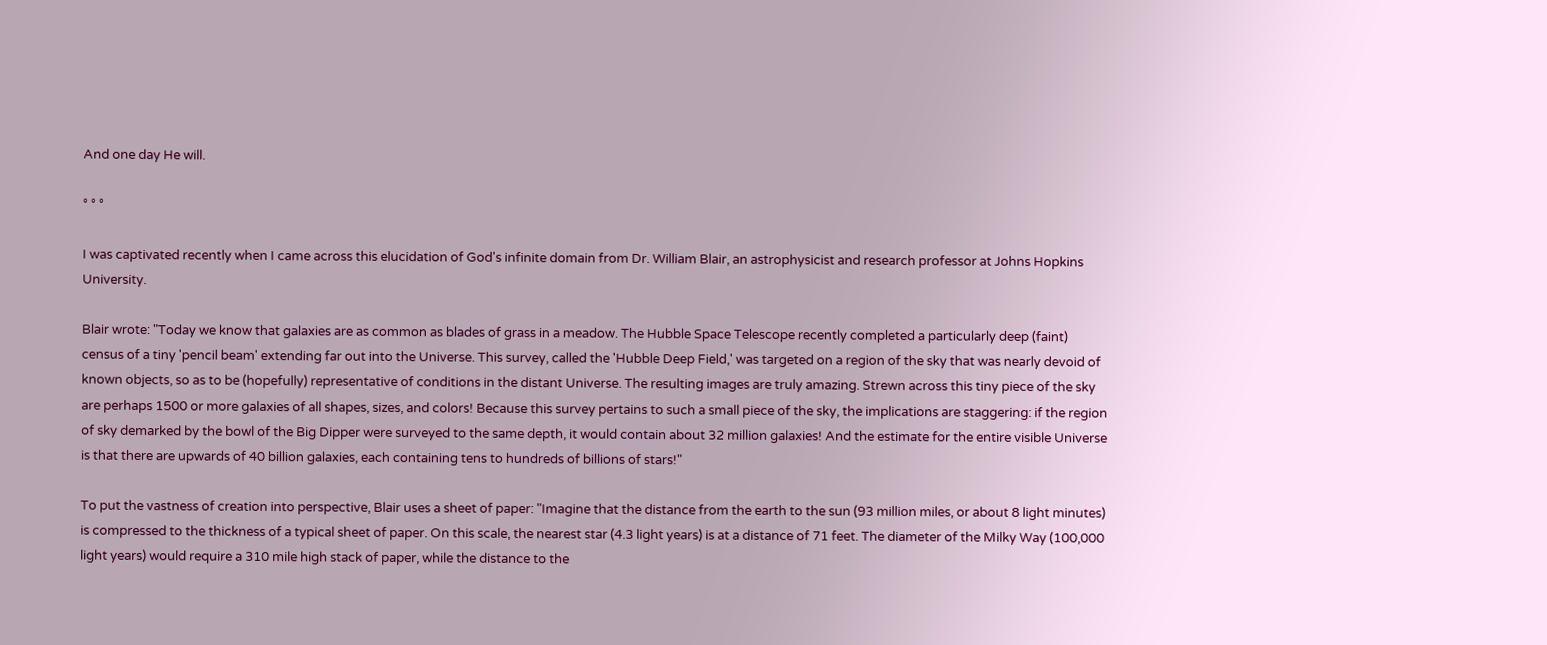And one day He will.

° ° °

I was captivated recently when I came across this elucidation of God's infinite domain from Dr. William Blair, an astrophysicist and research professor at Johns Hopkins University.

Blair wrote: "Today we know that galaxies are as common as blades of grass in a meadow. The Hubble Space Telescope recently completed a particularly deep (faint) census of a tiny 'pencil beam' extending far out into the Universe. This survey, called the 'Hubble Deep Field,' was targeted on a region of the sky that was nearly devoid of known objects, so as to be (hopefully) representative of conditions in the distant Universe. The resulting images are truly amazing. Strewn across this tiny piece of the sky are perhaps 1500 or more galaxies of all shapes, sizes, and colors! Because this survey pertains to such a small piece of the sky, the implications are staggering: if the region of sky demarked by the bowl of the Big Dipper were surveyed to the same depth, it would contain about 32 million galaxies! And the estimate for the entire visible Universe is that there are upwards of 40 billion galaxies, each containing tens to hundreds of billions of stars!"

To put the vastness of creation into perspective, Blair uses a sheet of paper: "Imagine that the distance from the earth to the sun (93 million miles, or about 8 light minutes) is compressed to the thickness of a typical sheet of paper. On this scale, the nearest star (4.3 light years) is at a distance of 71 feet. The diameter of the Milky Way (100,000 light years) would require a 310 mile high stack of paper, while the distance to the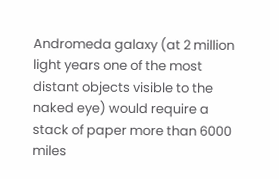Andromeda galaxy (at 2 million light years one of the most distant objects visible to the naked eye) would require a stack of paper more than 6000 miles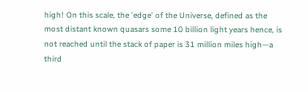high! On this scale, the 'edge' of the Universe, defined as the most distant known quasars some 10 billion light years hence, is not reached until the stack of paper is 31 million miles high—a third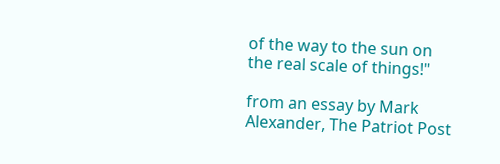of the way to the sun on the real scale of things!"

from an essay by Mark Alexander, The Patriot Post